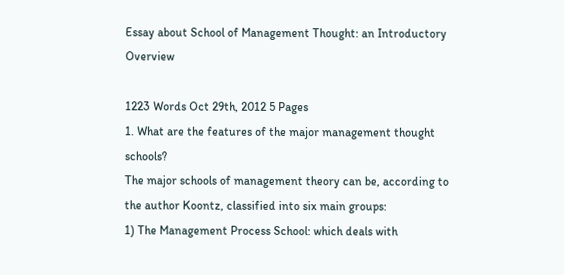Essay about School of Management Thought: an Introductory Overview

1223 Words Oct 29th, 2012 5 Pages
1. What are the features of the major management thought schools?
The major schools of management theory can be, according to the author Koontz, classified into six main groups:
1) The Management Process School: which deals with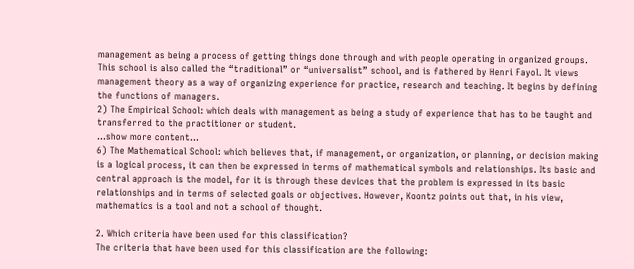management as being a process of getting things done through and with people operating in organized groups. This school is also called the “traditional” or “universalist” school, and is fathered by Henri Fayol. It views management theory as a way of organizing experience for practice, research and teaching. It begins by defining the functions of managers.
2) The Empirical School: which deals with management as being a study of experience that has to be taught and transferred to the practitioner or student.
…show more content…
6) The Mathematical School: which believes that, if management, or organization, or planning, or decision making is a logical process, it can then be expressed in terms of mathematical symbols and relationships. Its basic and central approach is the model, for it is through these devices that the problem is expressed in its basic relationships and in terms of selected goals or objectives. However, Koontz points out that, in his view, mathematics is a tool and not a school of thought.

2. Which criteria have been used for this classification?
The criteria that have been used for this classification are the following: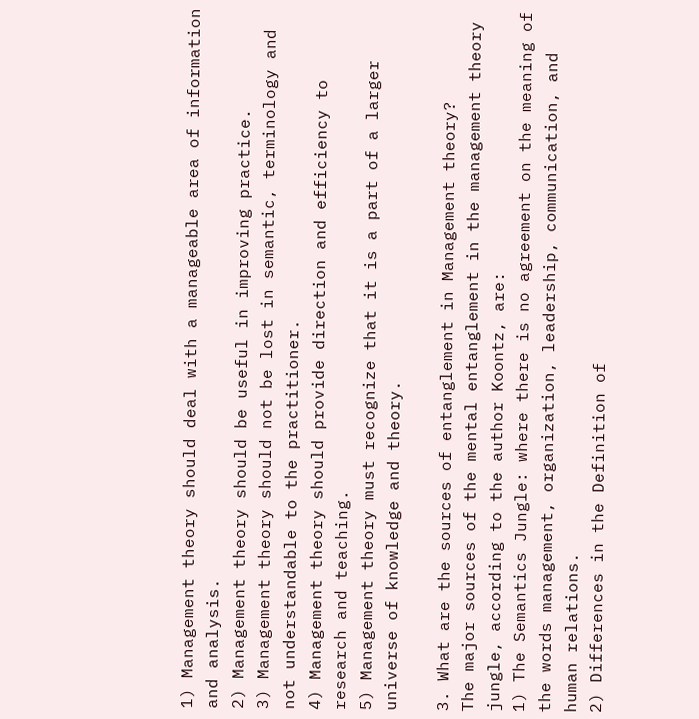1) Management theory should deal with a manageable area of information and analysis.
2) Management theory should be useful in improving practice.
3) Management theory should not be lost in semantic, terminology and not understandable to the practitioner.
4) Management theory should provide direction and efficiency to research and teaching.
5) Management theory must recognize that it is a part of a larger universe of knowledge and theory.

3. What are the sources of entanglement in Management theory?
The major sources of the mental entanglement in the management theory jungle, according to the author Koontz, are:
1) The Semantics Jungle: where there is no agreement on the meaning of the words management, organization, leadership, communication, and human relations.
2) Differences in the Definition of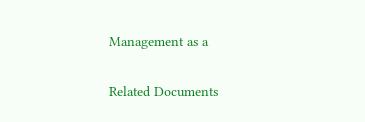Management as a

Related Documents